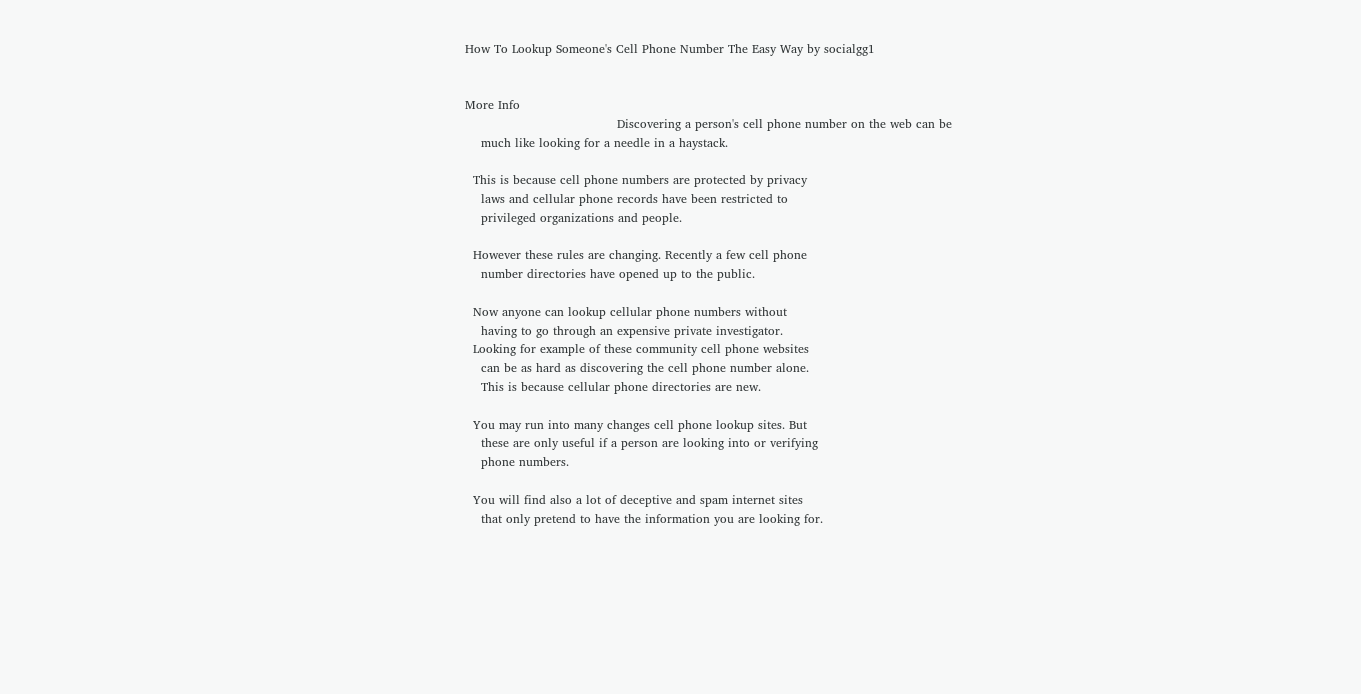How To Lookup Someone's Cell Phone Number The Easy Way by socialgg1


More Info
                                      Discovering a person's cell phone number on the web can be
    much like looking for a needle in a haystack.

  This is because cell phone numbers are protected by privacy
    laws and cellular phone records have been restricted to
    privileged organizations and people.

  However these rules are changing. Recently a few cell phone
    number directories have opened up to the public.

  Now anyone can lookup cellular phone numbers without
    having to go through an expensive private investigator.
  Looking for example of these community cell phone websites
    can be as hard as discovering the cell phone number alone.
    This is because cellular phone directories are new.

  You may run into many changes cell phone lookup sites. But
    these are only useful if a person are looking into or verifying
    phone numbers.

  You will find also a lot of deceptive and spam internet sites
    that only pretend to have the information you are looking for.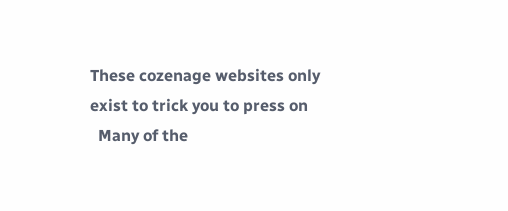These cozenage websites only exist to trick you to press on
  Many of the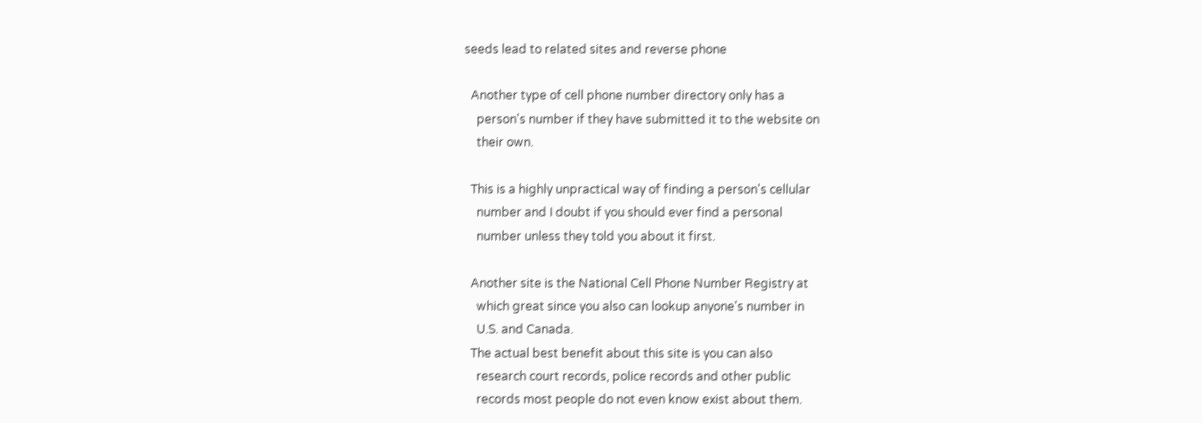seeds lead to related sites and reverse phone

  Another type of cell phone number directory only has a
    person's number if they have submitted it to the website on
    their own.

  This is a highly unpractical way of finding a person's cellular
    number and I doubt if you should ever find a personal
    number unless they told you about it first.

  Another site is the National Cell Phone Number Registry at
    which great since you also can lookup anyone's number in
    U.S. and Canada.
  The actual best benefit about this site is you can also
    research court records, police records and other public
    records most people do not even know exist about them.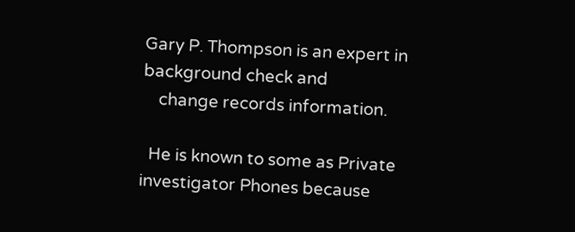Gary P. Thompson is an expert in background check and
    change records information.

  He is known to some as Private investigator Phones because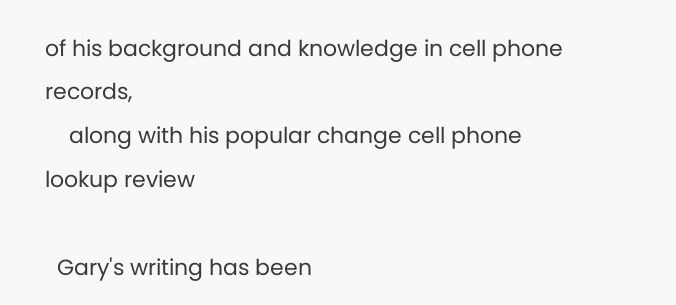of his background and knowledge in cell phone records,
    along with his popular change cell phone lookup review

  Gary's writing has been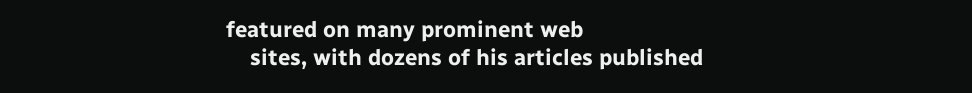featured on many prominent web
    sites, with dozens of his articles published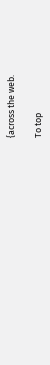{across the web.

To top